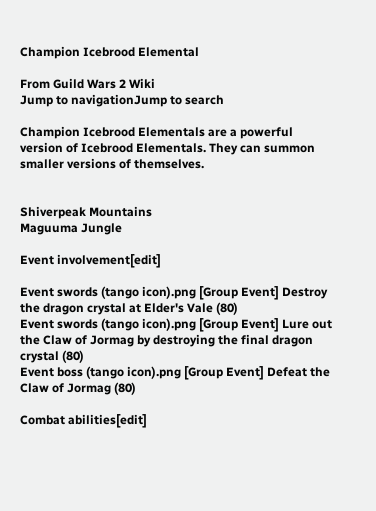Champion Icebrood Elemental

From Guild Wars 2 Wiki
Jump to navigationJump to search

Champion Icebrood Elementals are a powerful version of Icebrood Elementals. They can summon smaller versions of themselves.


Shiverpeak Mountains
Maguuma Jungle

Event involvement[edit]

Event swords (tango icon).png [Group Event] Destroy the dragon crystal at Elder's Vale (80)
Event swords (tango icon).png [Group Event] Lure out the Claw of Jormag by destroying the final dragon crystal (80)
Event boss (tango icon).png [Group Event] Defeat the Claw of Jormag (80)

Combat abilities[edit]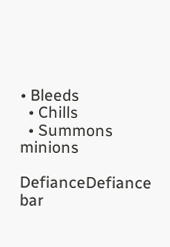• Bleeds
  • Chills
  • Summons minions

DefianceDefiance bar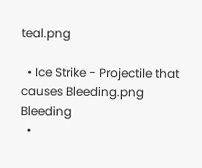teal.png

  • Ice Strike - Projectile that causes Bleeding.png Bleeding
  •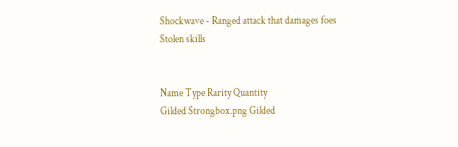Shockwave - Ranged attack that damages foes
Stolen skills


Name Type Rarity Quantity
Gilded Strongbox.png Gilded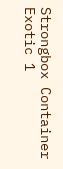Strongbox Container Exotic 1